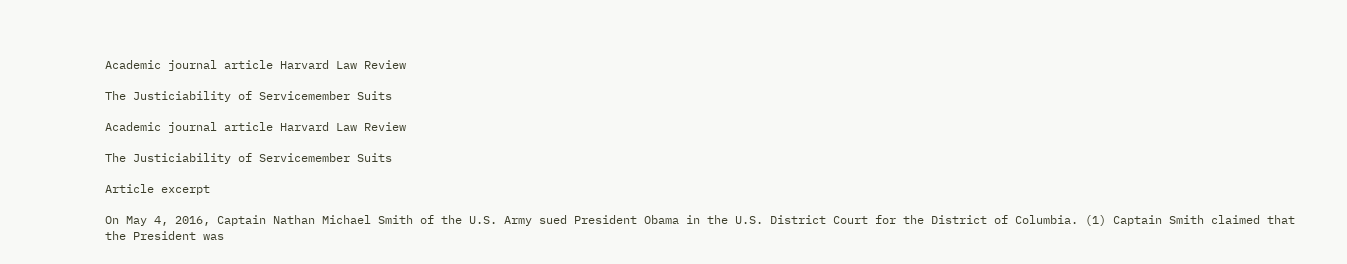Academic journal article Harvard Law Review

The Justiciability of Servicemember Suits

Academic journal article Harvard Law Review

The Justiciability of Servicemember Suits

Article excerpt

On May 4, 2016, Captain Nathan Michael Smith of the U.S. Army sued President Obama in the U.S. District Court for the District of Columbia. (1) Captain Smith claimed that the President was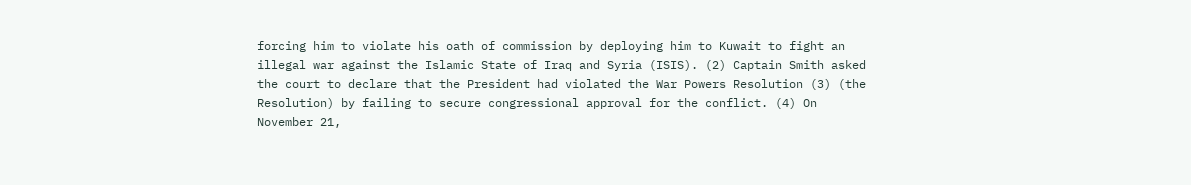forcing him to violate his oath of commission by deploying him to Kuwait to fight an illegal war against the Islamic State of Iraq and Syria (ISIS). (2) Captain Smith asked the court to declare that the President had violated the War Powers Resolution (3) (the Resolution) by failing to secure congressional approval for the conflict. (4) On November 21,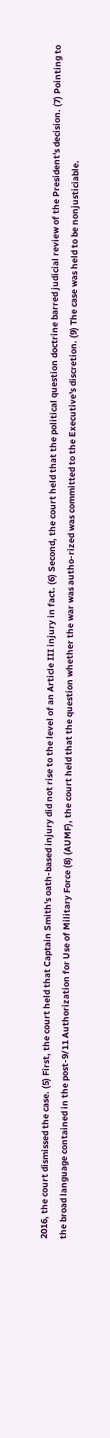2016, the court dismissed the case. (5) First, the court held that Captain Smith's oath-based injury did not rise to the level of an Article III injury in fact. (6) Second, the court held that the political question doctrine barred judicial review of the President's decision. (7) Pointing to the broad language contained in the post-9/11 Authorization for Use of Military Force (8) (AUMF), the court held that the question whether the war was autho-rized was committed to the Executive's discretion. (9) The case was held to be nonjusticiable.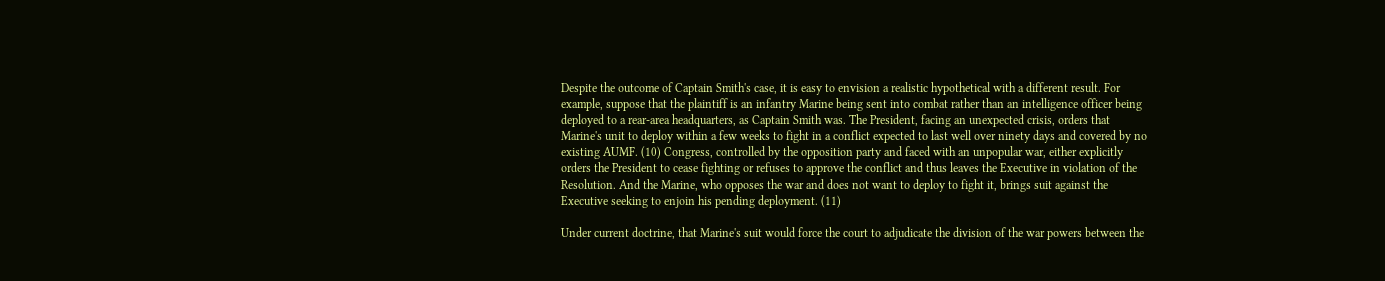Despite the outcome of Captain Smith's case, it is easy to envision a realistic hypothetical with a different result. For example, suppose that the plaintiff is an infantry Marine being sent into combat rather than an intelligence officer being deployed to a rear-area headquarters, as Captain Smith was. The President, facing an unexpected crisis, orders that Marine's unit to deploy within a few weeks to fight in a conflict expected to last well over ninety days and covered by no existing AUMF. (10) Congress, controlled by the opposition party and faced with an unpopular war, either explicitly orders the President to cease fighting or refuses to approve the conflict and thus leaves the Executive in violation of the Resolution. And the Marine, who opposes the war and does not want to deploy to fight it, brings suit against the Executive seeking to enjoin his pending deployment. (11)

Under current doctrine, that Marine's suit would force the court to adjudicate the division of the war powers between the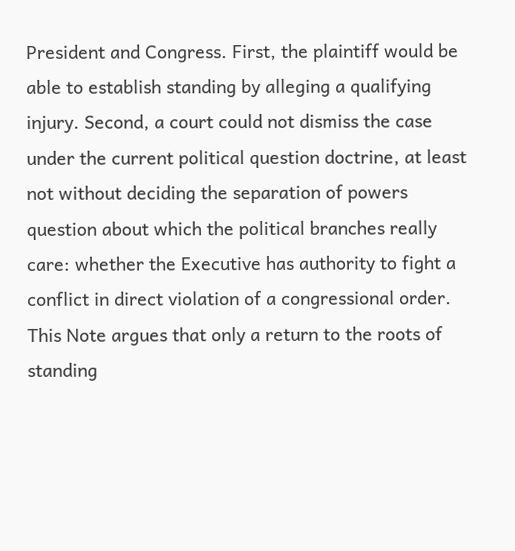President and Congress. First, the plaintiff would be able to establish standing by alleging a qualifying injury. Second, a court could not dismiss the case under the current political question doctrine, at least not without deciding the separation of powers question about which the political branches really care: whether the Executive has authority to fight a conflict in direct violation of a congressional order. This Note argues that only a return to the roots of standing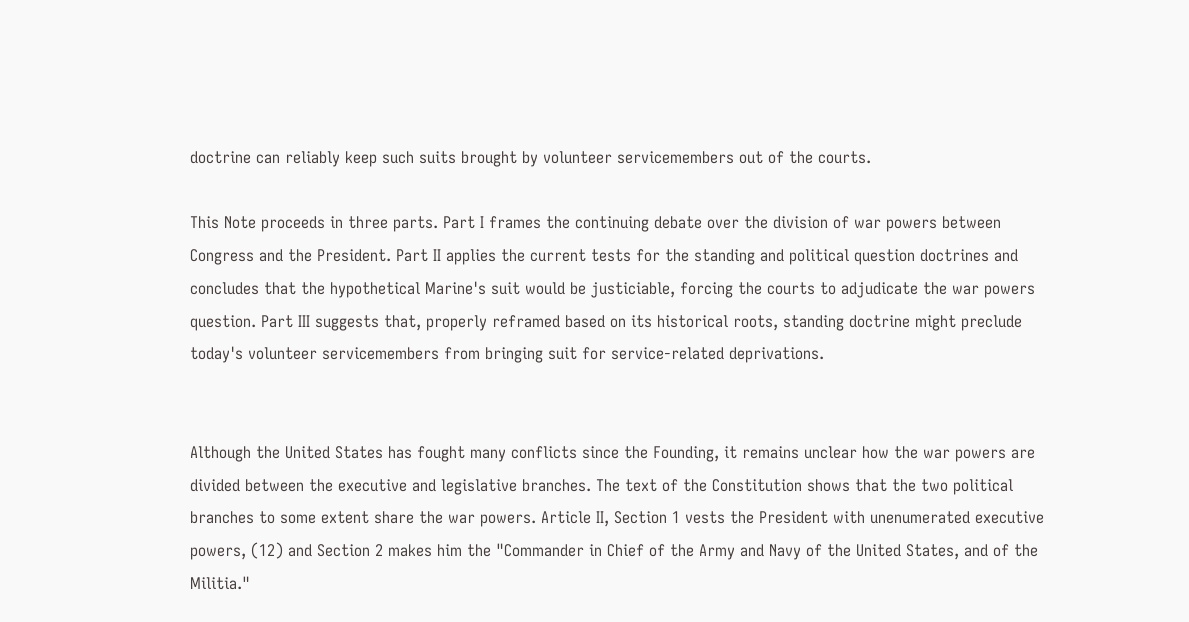doctrine can reliably keep such suits brought by volunteer servicemembers out of the courts.

This Note proceeds in three parts. Part I frames the continuing debate over the division of war powers between Congress and the President. Part II applies the current tests for the standing and political question doctrines and concludes that the hypothetical Marine's suit would be justiciable, forcing the courts to adjudicate the war powers question. Part III suggests that, properly reframed based on its historical roots, standing doctrine might preclude today's volunteer servicemembers from bringing suit for service-related deprivations.


Although the United States has fought many conflicts since the Founding, it remains unclear how the war powers are divided between the executive and legislative branches. The text of the Constitution shows that the two political branches to some extent share the war powers. Article II, Section 1 vests the President with unenumerated executive powers, (12) and Section 2 makes him the "Commander in Chief of the Army and Navy of the United States, and of the Militia."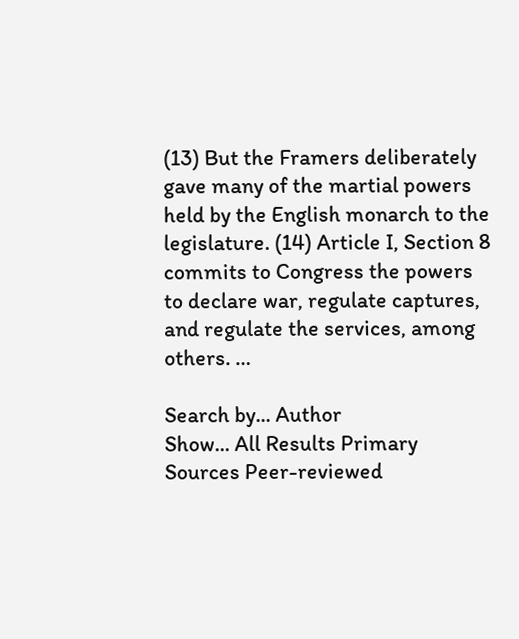(13) But the Framers deliberately gave many of the martial powers held by the English monarch to the legislature. (14) Article I, Section 8 commits to Congress the powers to declare war, regulate captures, and regulate the services, among others. …

Search by... Author
Show... All Results Primary Sources Peer-reviewed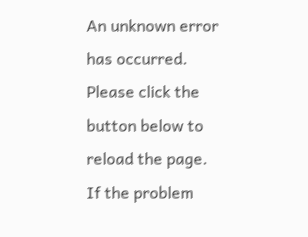An unknown error has occurred. Please click the button below to reload the page. If the problem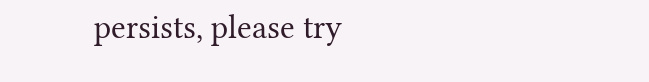persists, please try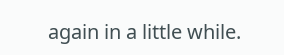again in a little while.